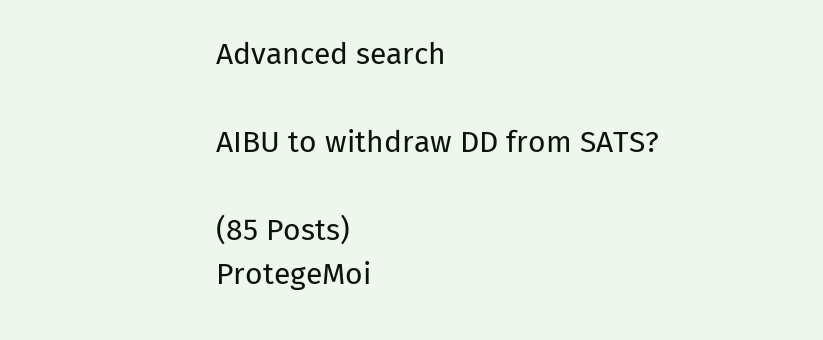Advanced search

AIBU to withdraw DD from SATS?

(85 Posts)
ProtegeMoi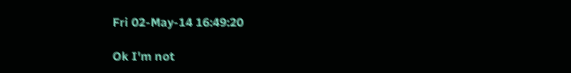Fri 02-May-14 16:49:20

Ok I'm not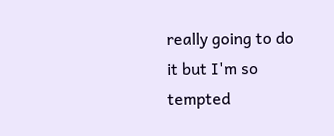really going to do it but I'm so tempted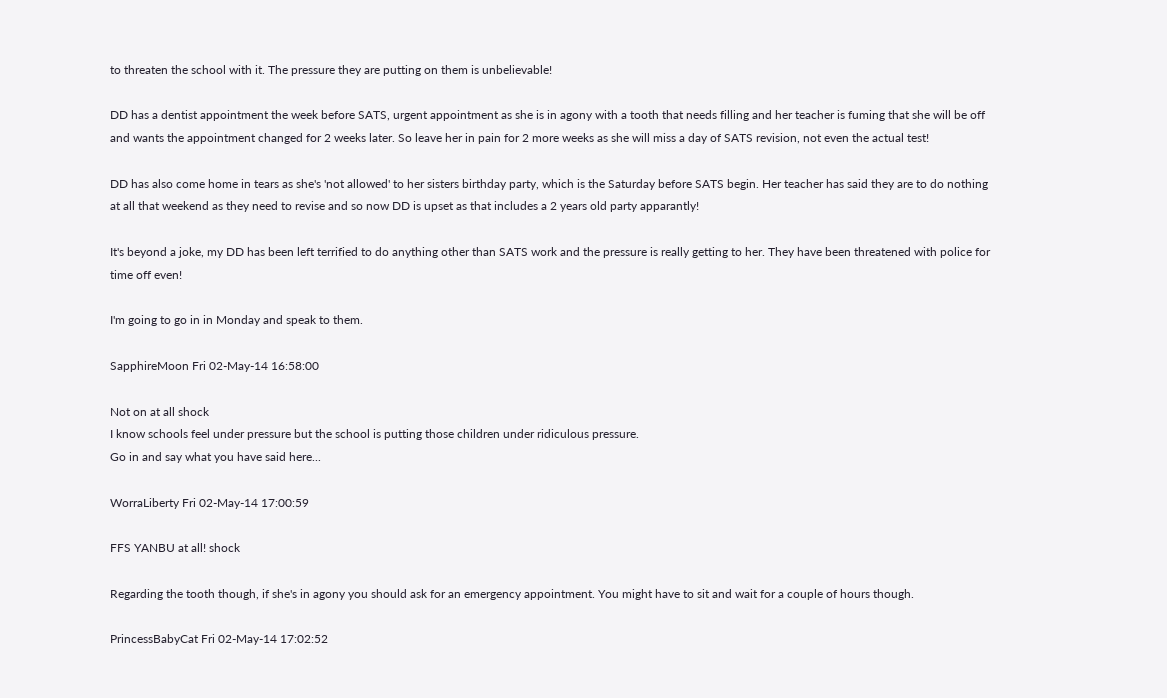to threaten the school with it. The pressure they are putting on them is unbelievable!

DD has a dentist appointment the week before SATS, urgent appointment as she is in agony with a tooth that needs filling and her teacher is fuming that she will be off and wants the appointment changed for 2 weeks later. So leave her in pain for 2 more weeks as she will miss a day of SATS revision, not even the actual test!

DD has also come home in tears as she's 'not allowed' to her sisters birthday party, which is the Saturday before SATS begin. Her teacher has said they are to do nothing at all that weekend as they need to revise and so now DD is upset as that includes a 2 years old party apparantly!

It's beyond a joke, my DD has been left terrified to do anything other than SATS work and the pressure is really getting to her. They have been threatened with police for time off even!

I'm going to go in in Monday and speak to them.

SapphireMoon Fri 02-May-14 16:58:00

Not on at all shock
I know schools feel under pressure but the school is putting those children under ridiculous pressure.
Go in and say what you have said here...

WorraLiberty Fri 02-May-14 17:00:59

FFS YANBU at all! shock

Regarding the tooth though, if she's in agony you should ask for an emergency appointment. You might have to sit and wait for a couple of hours though.

PrincessBabyCat Fri 02-May-14 17:02:52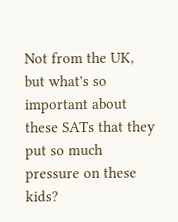Not from the UK, but what's so important about these SATs that they put so much pressure on these kids?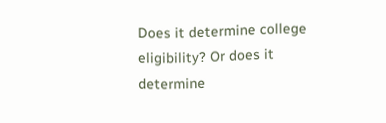Does it determine college eligibility? Or does it determine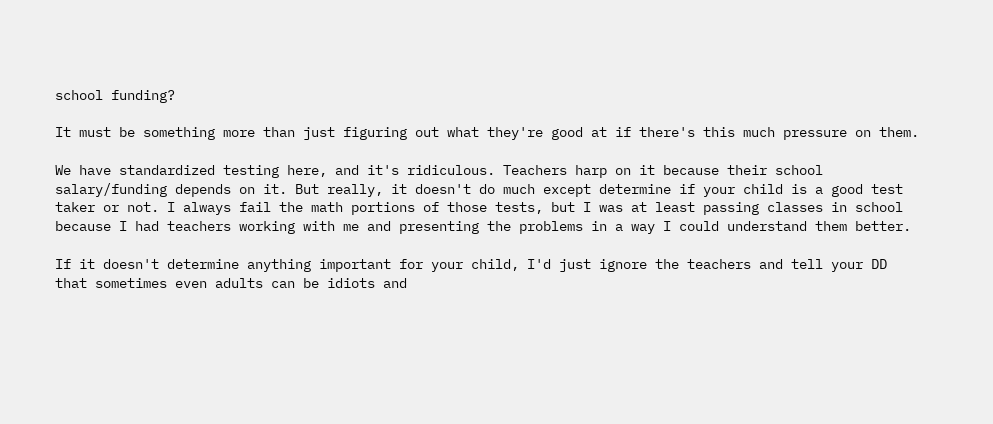school funding?

It must be something more than just figuring out what they're good at if there's this much pressure on them.

We have standardized testing here, and it's ridiculous. Teachers harp on it because their school salary/funding depends on it. But really, it doesn't do much except determine if your child is a good test taker or not. I always fail the math portions of those tests, but I was at least passing classes in school because I had teachers working with me and presenting the problems in a way I could understand them better.

If it doesn't determine anything important for your child, I'd just ignore the teachers and tell your DD that sometimes even adults can be idiots and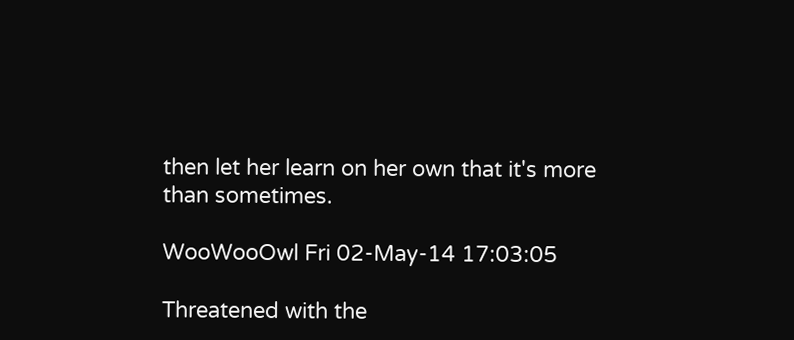then let her learn on her own that it's more than sometimes.

WooWooOwl Fri 02-May-14 17:03:05

Threatened with the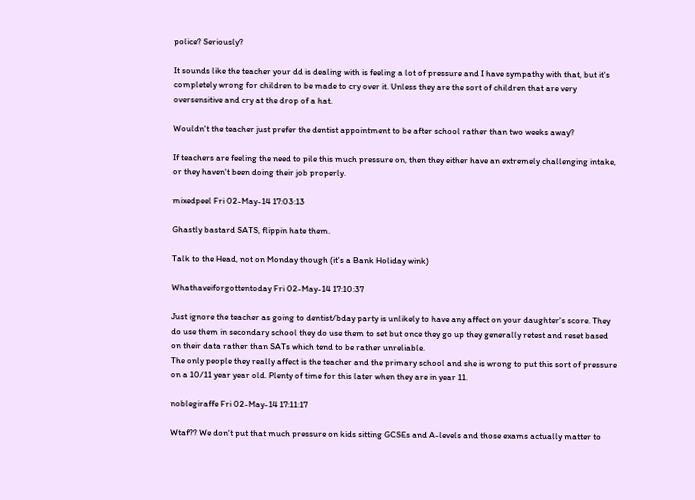police? Seriously?

It sounds like the teacher your dd is dealing with is feeling a lot of pressure and I have sympathy with that, but it's completely wrong for children to be made to cry over it. Unless they are the sort of children that are very oversensitive and cry at the drop of a hat.

Wouldn't the teacher just prefer the dentist appointment to be after school rather than two weeks away?

If teachers are feeling the need to pile this much pressure on, then they either have an extremely challenging intake, or they haven't been doing their job properly.

mixedpeel Fri 02-May-14 17:03:13

Ghastly bastard SATS, flippin hate them.

Talk to the Head, not on Monday though (it's a Bank Holiday wink)

Whathaveiforgottentoday Fri 02-May-14 17:10:37

Just ignore the teacher as going to dentist/bday party is unlikely to have any affect on your daughter's score. They do use them in secondary school they do use them to set but once they go up they generally retest and reset based on their data rather than SATs which tend to be rather unreliable.
The only people they really affect is the teacher and the primary school and she is wrong to put this sort of pressure on a 10/11 year year old. Plenty of time for this later when they are in year 11.

noblegiraffe Fri 02-May-14 17:11:17

Wtaf?? We don't put that much pressure on kids sitting GCSEs and A-levels and those exams actually matter to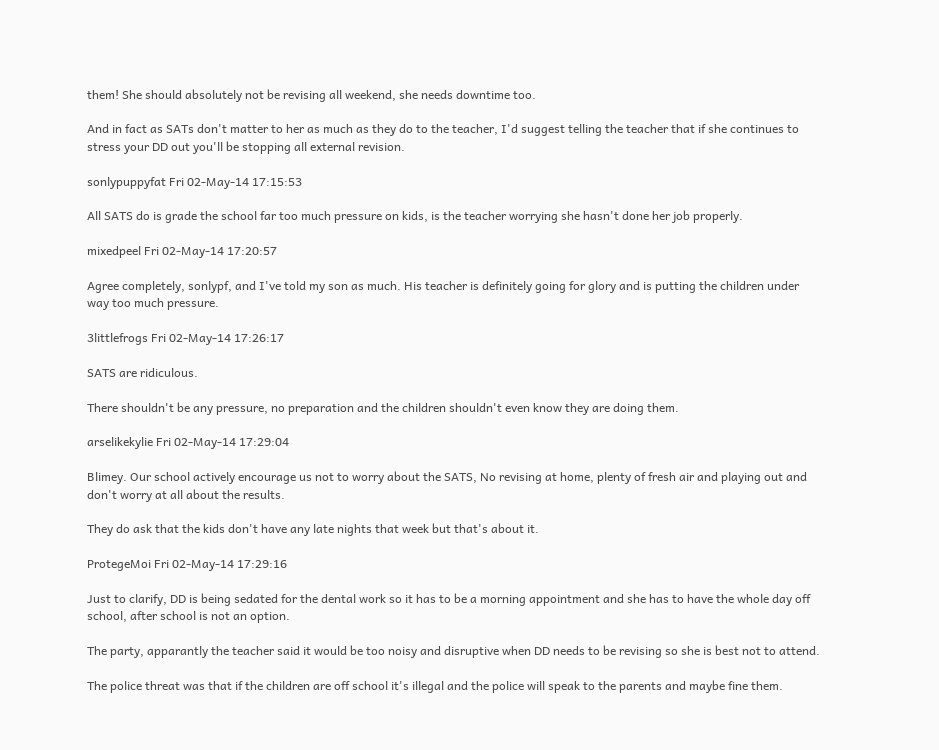them! She should absolutely not be revising all weekend, she needs downtime too.

And in fact as SATs don't matter to her as much as they do to the teacher, I'd suggest telling the teacher that if she continues to stress your DD out you'll be stopping all external revision.

sonlypuppyfat Fri 02-May-14 17:15:53

All SATS do is grade the school far too much pressure on kids, is the teacher worrying she hasn't done her job properly.

mixedpeel Fri 02-May-14 17:20:57

Agree completely, sonlypf, and I've told my son as much. His teacher is definitely going for glory and is putting the children under way too much pressure.

3littlefrogs Fri 02-May-14 17:26:17

SATS are ridiculous.

There shouldn't be any pressure, no preparation and the children shouldn't even know they are doing them.

arselikekylie Fri 02-May-14 17:29:04

Blimey. Our school actively encourage us not to worry about the SATS, No revising at home, plenty of fresh air and playing out and don't worry at all about the results.

They do ask that the kids don't have any late nights that week but that's about it.

ProtegeMoi Fri 02-May-14 17:29:16

Just to clarify, DD is being sedated for the dental work so it has to be a morning appointment and she has to have the whole day off school, after school is not an option.

The party, apparantly the teacher said it would be too noisy and disruptive when DD needs to be revising so she is best not to attend.

The police threat was that if the children are off school it's illegal and the police will speak to the parents and maybe fine them.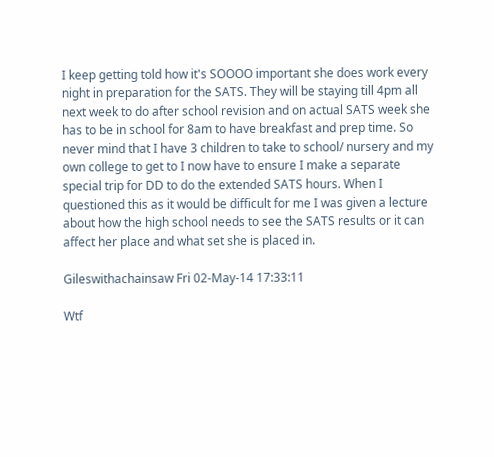I keep getting told how it's SOOOO important she does work every night in preparation for the SATS. They will be staying till 4pm all next week to do after school revision and on actual SATS week she has to be in school for 8am to have breakfast and prep time. So never mind that I have 3 children to take to school/ nursery and my own college to get to I now have to ensure I make a separate special trip for DD to do the extended SATS hours. When I questioned this as it would be difficult for me I was given a lecture about how the high school needs to see the SATS results or it can affect her place and what set she is placed in.

Gileswithachainsaw Fri 02-May-14 17:33:11

Wtf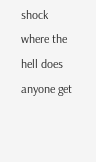shock where the hell does anyone get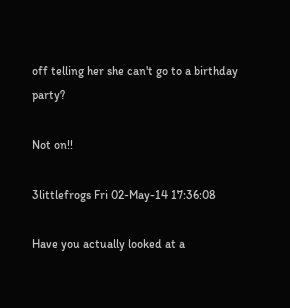off telling her she can't go to a birthday party?

Not on!!

3littlefrogs Fri 02-May-14 17:36:08

Have you actually looked at a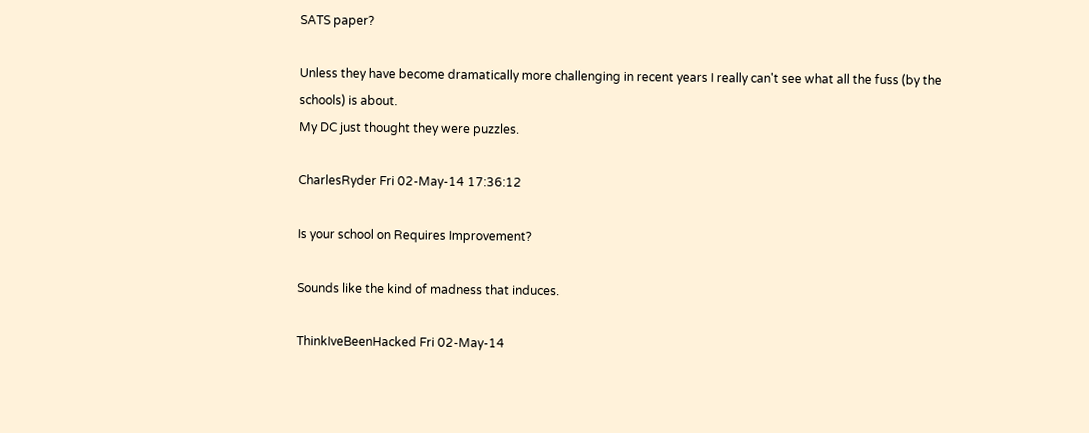SATS paper?

Unless they have become dramatically more challenging in recent years I really can't see what all the fuss (by the schools) is about.
My DC just thought they were puzzles.

CharlesRyder Fri 02-May-14 17:36:12

Is your school on Requires Improvement?

Sounds like the kind of madness that induces.

ThinkIveBeenHacked Fri 02-May-14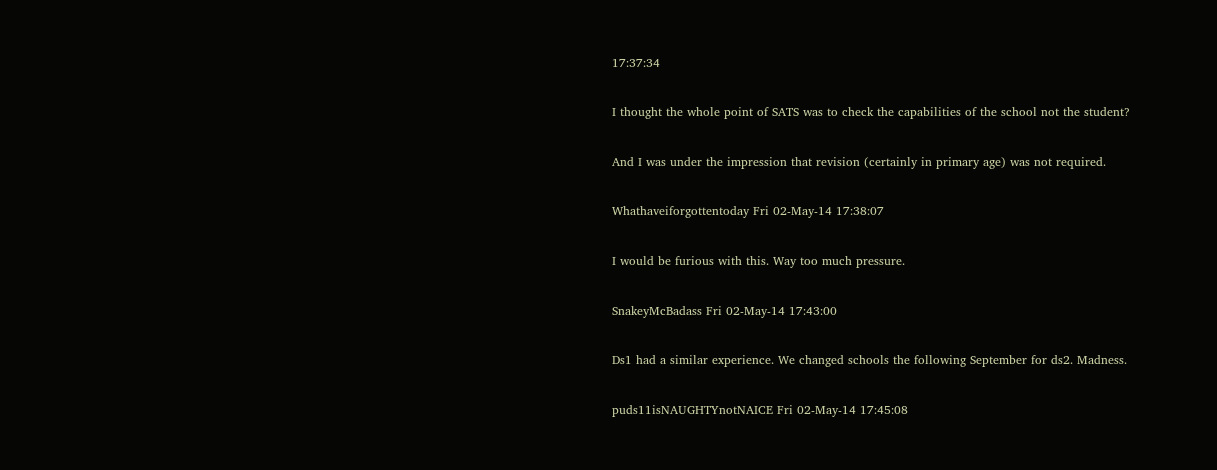17:37:34

I thought the whole point of SATS was to check the capabilities of the school not the student?

And I was under the impression that revision (certainly in primary age) was not required.

Whathaveiforgottentoday Fri 02-May-14 17:38:07

I would be furious with this. Way too much pressure.

SnakeyMcBadass Fri 02-May-14 17:43:00

Ds1 had a similar experience. We changed schools the following September for ds2. Madness.

puds11isNAUGHTYnotNAICE Fri 02-May-14 17:45:08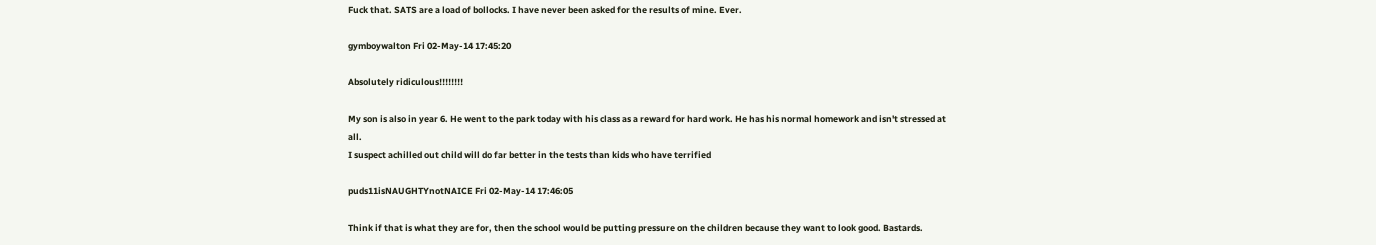Fuck that. SATS are a load of bollocks. I have never been asked for the results of mine. Ever.

gymboywalton Fri 02-May-14 17:45:20

Absolutely ridiculous!!!!!!!!

My son is also in year 6. He went to the park today with his class as a reward for hard work. He has his normal homework and isn't stressed at all.
I suspect achilled out child will do far better in the tests than kids who have terrified

puds11isNAUGHTYnotNAICE Fri 02-May-14 17:46:05

Think if that is what they are for, then the school would be putting pressure on the children because they want to look good. Bastards.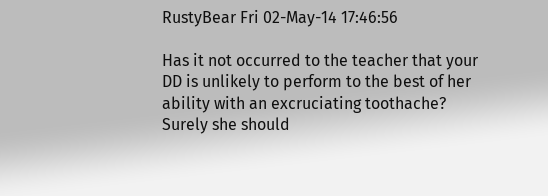RustyBear Fri 02-May-14 17:46:56

Has it not occurred to the teacher that your DD is unlikely to perform to the best of her ability with an excruciating toothache? Surely she should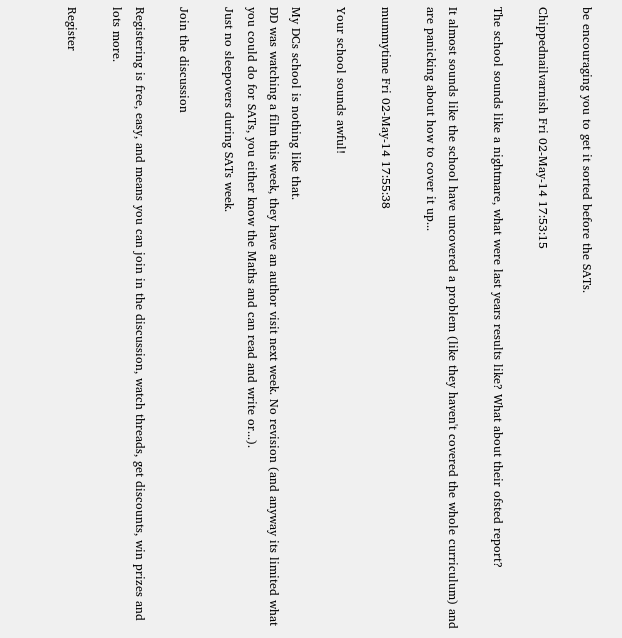be encouraging you to get it sorted before the SATs.

Chippednailvarnish Fri 02-May-14 17:53:15

The school sounds like a nightmare, what were last years results like? What about their ofsted report?

It almost sounds like the school have uncovered a problem (like they haven't covered the whole curriculum) and are panicking about how to cover it up...

mummytime Fri 02-May-14 17:55:38

Your school sounds awful!

My DCs school is nothing like that.
DD was watching a film this week, they have an author visit next week. No revision (and anyway its limited what you could do for SATs, you either know the Maths and can read and write or...).
Just no sleepovers during SATs week.

Join the discussion

Registering is free, easy, and means you can join in the discussion, watch threads, get discounts, win prizes and lots more.

Register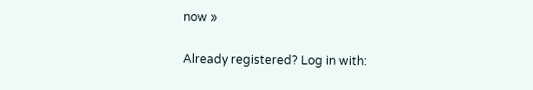now »

Already registered? Log in with: